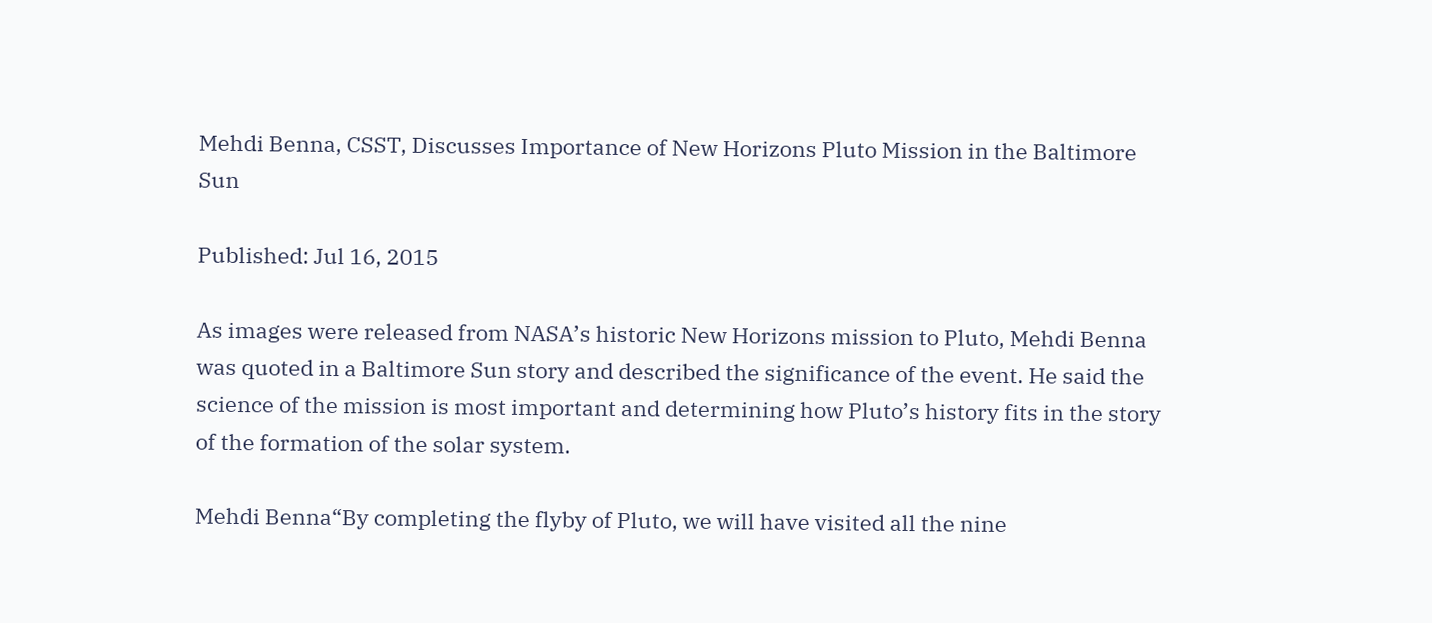Mehdi Benna, CSST, Discusses Importance of New Horizons Pluto Mission in the Baltimore Sun

Published: Jul 16, 2015

As images were released from NASA’s historic New Horizons mission to Pluto, Mehdi Benna was quoted in a Baltimore Sun story and described the significance of the event. He said the science of the mission is most important and determining how Pluto’s history fits in the story of the formation of the solar system.

Mehdi Benna“By completing the flyby of Pluto, we will have visited all the nine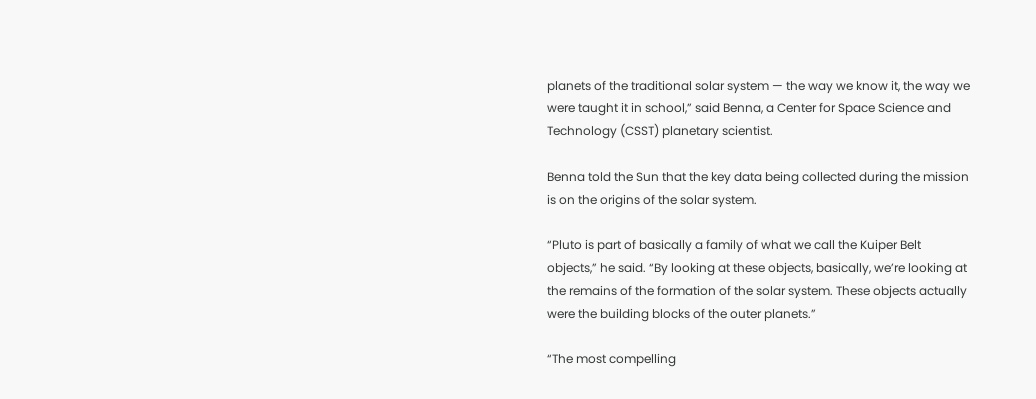planets of the traditional solar system — the way we know it, the way we were taught it in school,” said Benna, a Center for Space Science and Technology (CSST) planetary scientist.

Benna told the Sun that the key data being collected during the mission is on the origins of the solar system.

“Pluto is part of basically a family of what we call the Kuiper Belt objects,” he said. “By looking at these objects, basically, we’re looking at the remains of the formation of the solar system. These objects actually were the building blocks of the outer planets.”

“The most compelling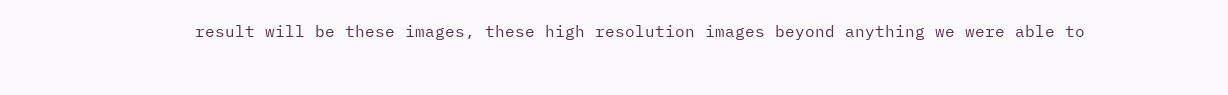result will be these images, these high resolution images beyond anything we were able to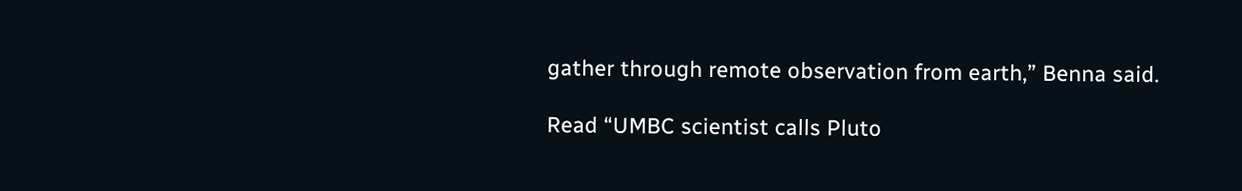gather through remote observation from earth,” Benna said.

Read “UMBC scientist calls Pluto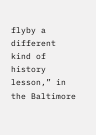flyby a different kind of history lesson,” in the Baltimore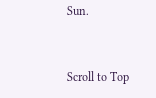Sun.


Scroll to Top